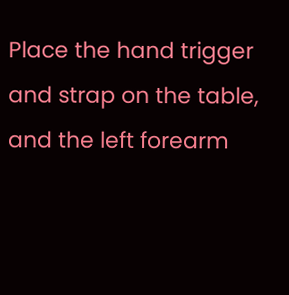Place the hand trigger and strap on the table, and the left forearm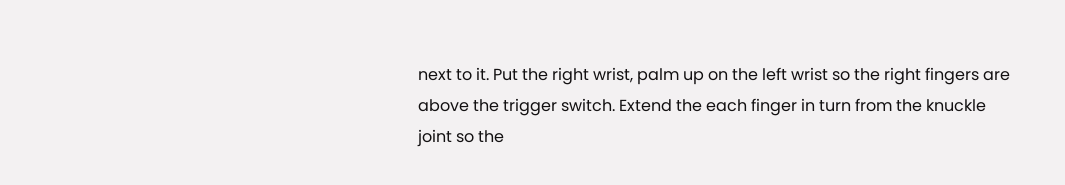next to it. Put the right wrist, palm up on the left wrist so the right fingers are above the trigger switch. Extend the each finger in turn from the knuckle joint so the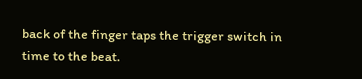back of the finger taps the trigger switch in time to the beat.